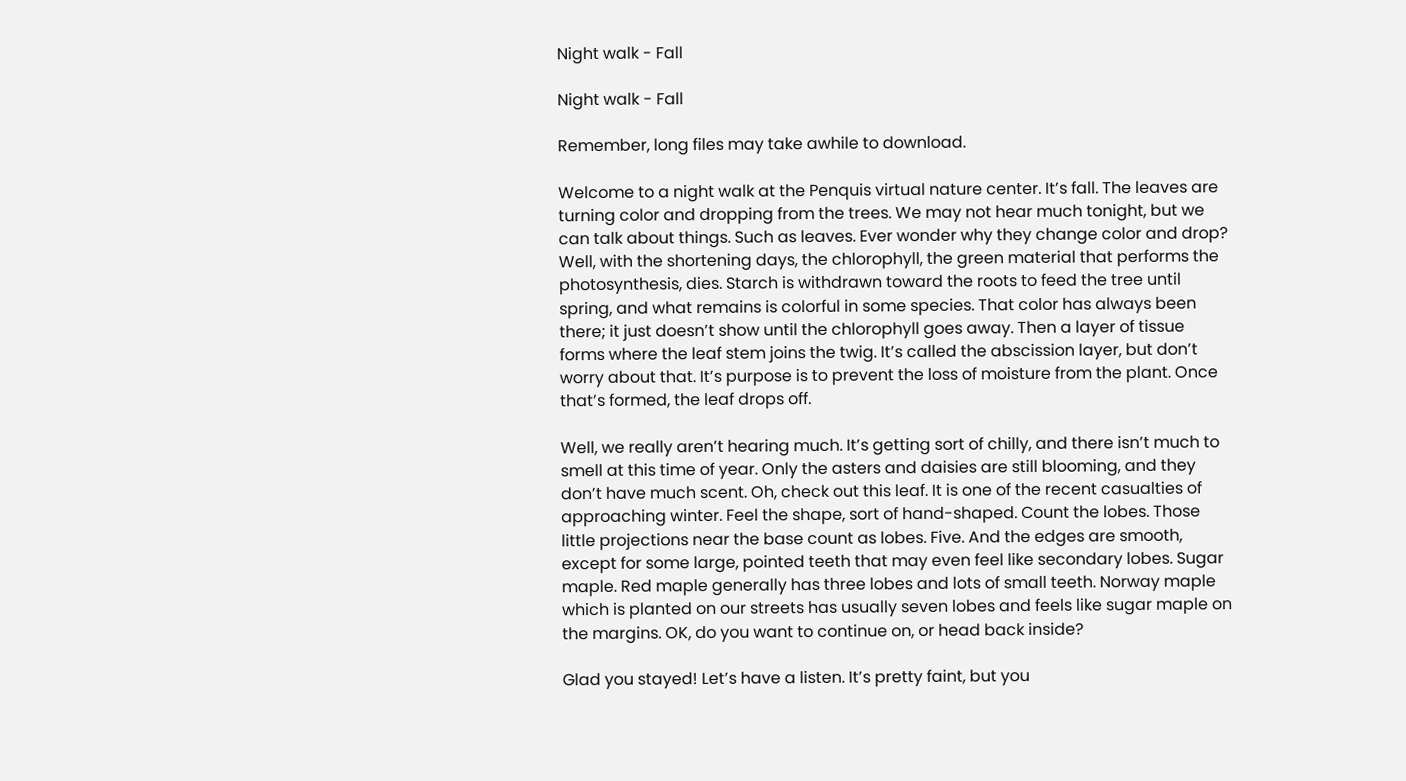Night walk - Fall

Night walk - Fall

Remember, long files may take awhile to download.

Welcome to a night walk at the Penquis virtual nature center. It’s fall. The leaves are turning color and dropping from the trees. We may not hear much tonight, but we can talk about things. Such as leaves. Ever wonder why they change color and drop? Well, with the shortening days, the chlorophyll, the green material that performs the photosynthesis, dies. Starch is withdrawn toward the roots to feed the tree until spring, and what remains is colorful in some species. That color has always been there; it just doesn’t show until the chlorophyll goes away. Then a layer of tissue forms where the leaf stem joins the twig. It’s called the abscission layer, but don’t worry about that. It’s purpose is to prevent the loss of moisture from the plant. Once that’s formed, the leaf drops off.

Well, we really aren’t hearing much. It’s getting sort of chilly, and there isn’t much to smell at this time of year. Only the asters and daisies are still blooming, and they don’t have much scent. Oh, check out this leaf. It is one of the recent casualties of approaching winter. Feel the shape, sort of hand-shaped. Count the lobes. Those little projections near the base count as lobes. Five. And the edges are smooth, except for some large, pointed teeth that may even feel like secondary lobes. Sugar maple. Red maple generally has three lobes and lots of small teeth. Norway maple which is planted on our streets has usually seven lobes and feels like sugar maple on the margins. OK, do you want to continue on, or head back inside?

Glad you stayed! Let’s have a listen. It’s pretty faint, but you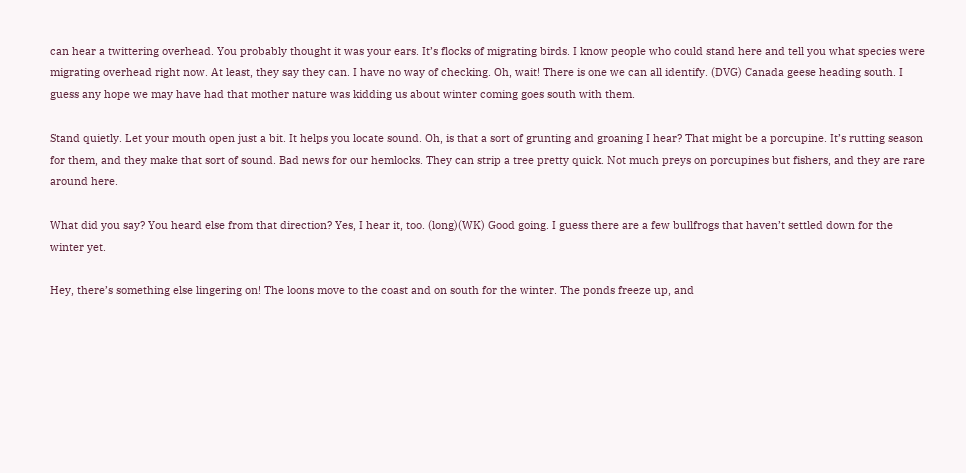can hear a twittering overhead. You probably thought it was your ears. It’s flocks of migrating birds. I know people who could stand here and tell you what species were migrating overhead right now. At least, they say they can. I have no way of checking. Oh, wait! There is one we can all identify. (DVG) Canada geese heading south. I guess any hope we may have had that mother nature was kidding us about winter coming goes south with them.

Stand quietly. Let your mouth open just a bit. It helps you locate sound. Oh, is that a sort of grunting and groaning I hear? That might be a porcupine. It’s rutting season for them, and they make that sort of sound. Bad news for our hemlocks. They can strip a tree pretty quick. Not much preys on porcupines but fishers, and they are rare around here.

What did you say? You heard else from that direction? Yes, I hear it, too. (long)(WK) Good going. I guess there are a few bullfrogs that haven’t settled down for the winter yet.

Hey, there’s something else lingering on! The loons move to the coast and on south for the winter. The ponds freeze up, and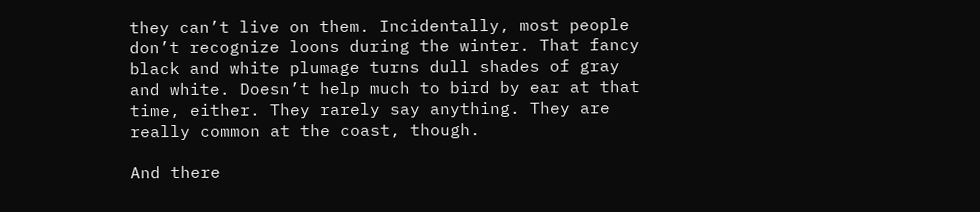they can’t live on them. Incidentally, most people don’t recognize loons during the winter. That fancy black and white plumage turns dull shades of gray and white. Doesn’t help much to bird by ear at that time, either. They rarely say anything. They are really common at the coast, though.

And there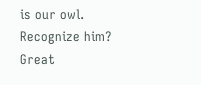is our owl. Recognize him? Great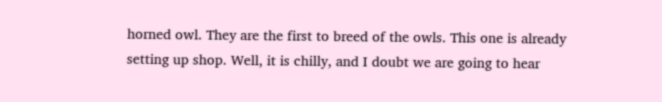horned owl. They are the first to breed of the owls. This one is already setting up shop. Well, it is chilly, and I doubt we are going to hear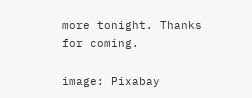more tonight. Thanks for coming.

image: Pixabay